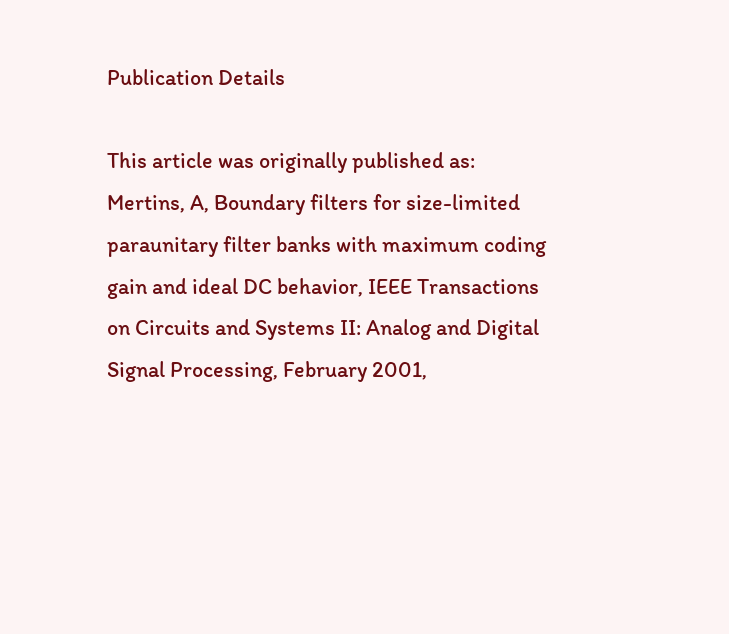Publication Details

This article was originally published as: Mertins, A, Boundary filters for size-limited paraunitary filter banks with maximum coding gain and ideal DC behavior, IEEE Transactions on Circuits and Systems II: Analog and Digital Signal Processing, February 2001,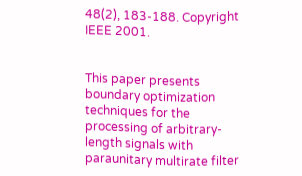48(2), 183-188. Copyright IEEE 2001.


This paper presents boundary optimization techniques for the processing of arbitrary-length signals with paraunitary multirate filter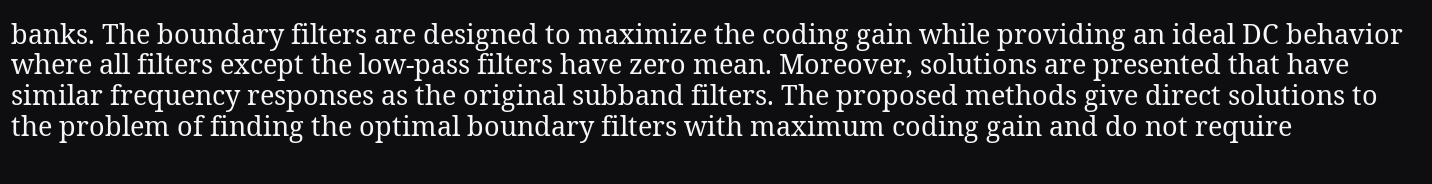banks. The boundary filters are designed to maximize the coding gain while providing an ideal DC behavior where all filters except the low-pass filters have zero mean. Moreover, solutions are presented that have similar frequency responses as the original subband filters. The proposed methods give direct solutions to the problem of finding the optimal boundary filters with maximum coding gain and do not require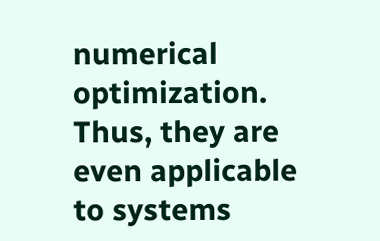numerical optimization. Thus, they are even applicable to systems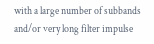with a large number of subbands and/or very long filter impulse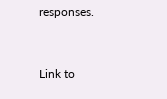responses.



Link to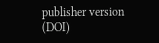publisher version (DOI)